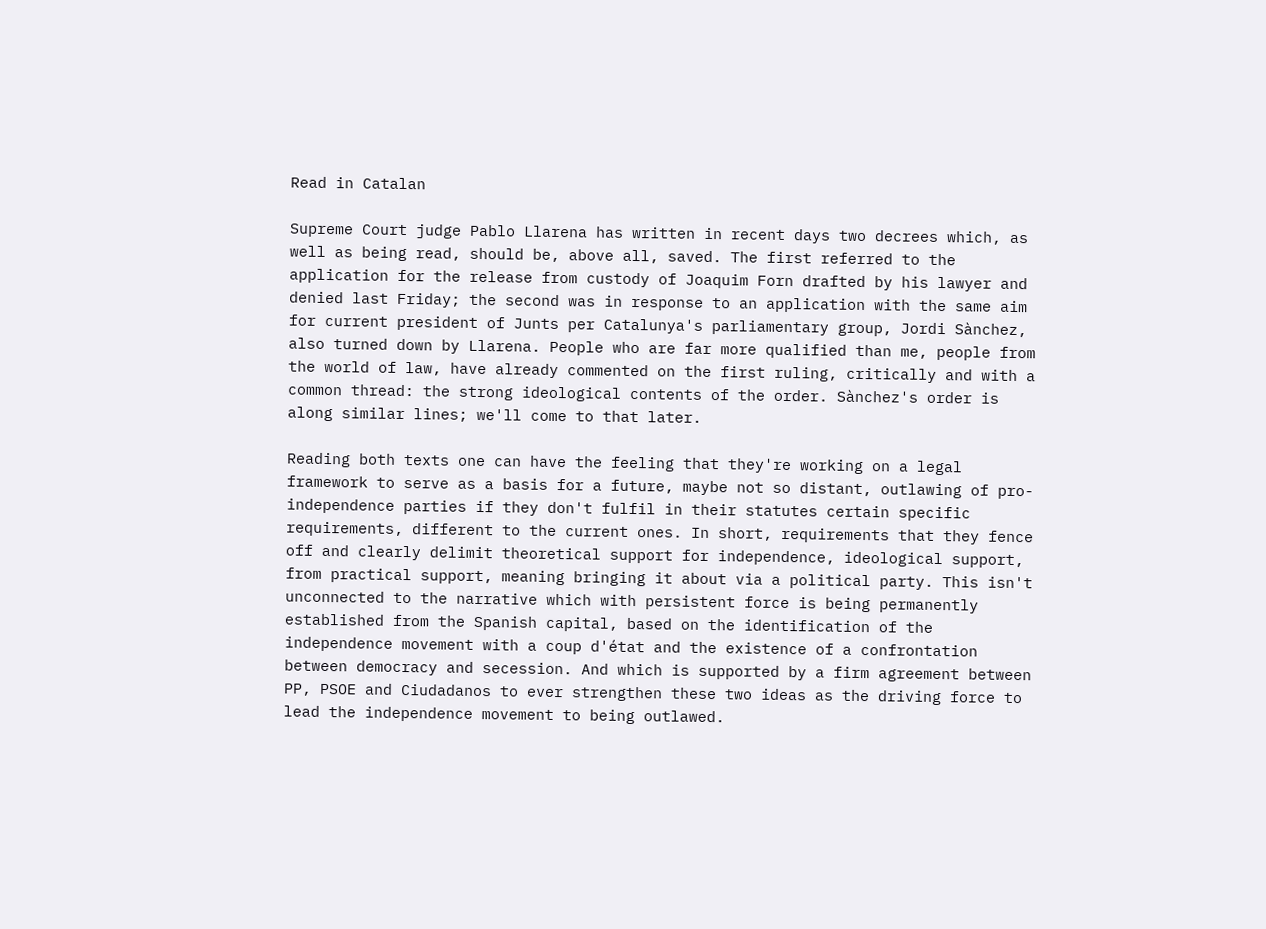Read in Catalan

Supreme Court judge Pablo Llarena has written in recent days two decrees which, as well as being read, should be, above all, saved. The first referred to the application for the release from custody of Joaquim Forn drafted by his lawyer and denied last Friday; the second was in response to an application with the same aim for current president of Junts per Catalunya's parliamentary group, Jordi Sànchez, also turned down by Llarena. People who are far more qualified than me, people from the world of law, have already commented on the first ruling, critically and with a common thread: the strong ideological contents of the order. Sànchez's order is along similar lines; we'll come to that later.

Reading both texts one can have the feeling that they're working on a legal framework to serve as a basis for a future, maybe not so distant, outlawing of pro-independence parties if they don't fulfil in their statutes certain specific requirements, different to the current ones. In short, requirements that they fence off and clearly delimit theoretical support for independence, ideological support, from practical support, meaning bringing it about via a political party. This isn't unconnected to the narrative which with persistent force is being permanently established from the Spanish capital, based on the identification of the independence movement with a coup d'état and the existence of a confrontation between democracy and secession. And which is supported by a firm agreement between PP, PSOE and Ciudadanos to ever strengthen these two ideas as the driving force to lead the independence movement to being outlawed.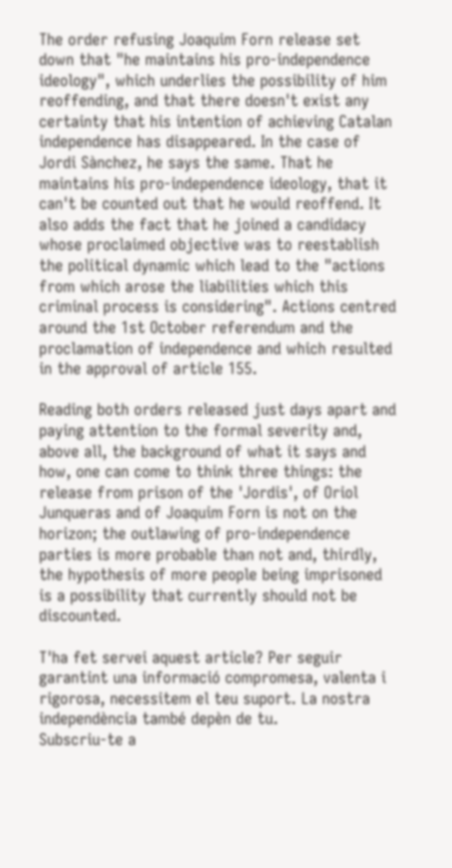The order refusing Joaquim Forn release set down that "he maintains his pro-independence ideology", which underlies the possibility of him reoffending, and that there doesn't exist any certainty that his intention of achieving Catalan independence has disappeared. In the case of Jordi Sànchez, he says the same. That he maintains his pro-independence ideology, that it can't be counted out that he would reoffend. It also adds the fact that he joined a candidacy whose proclaimed objective was to reestablish the political dynamic which lead to the "actions from which arose the liabilities which this criminal process is considering". Actions centred around the 1st October referendum and the proclamation of independence and which resulted in the approval of article 155.

Reading both orders released just days apart and paying attention to the formal severity and, above all, the background of what it says and how, one can come to think three things: the release from prison of the 'Jordis', of Oriol Junqueras and of Joaquim Forn is not on the horizon; the outlawing of pro-independence parties is more probable than not and, thirdly, the hypothesis of more people being imprisoned is a possibility that currently should not be discounted.

T'ha fet servei aquest article? Per seguir garantint una informació compromesa, valenta i rigorosa, necessitem el teu suport. La nostra independència també depèn de tu.
Subscriu-te a